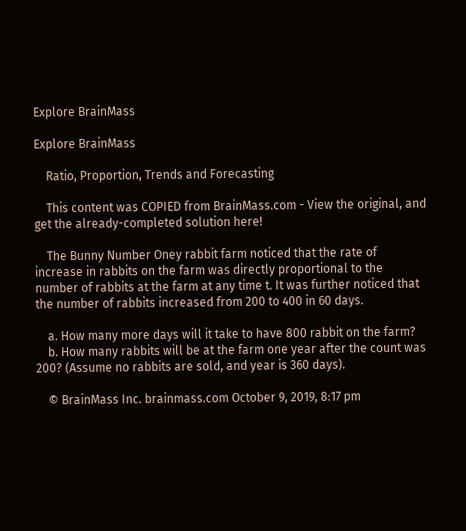Explore BrainMass

Explore BrainMass

    Ratio, Proportion, Trends and Forecasting

    This content was COPIED from BrainMass.com - View the original, and get the already-completed solution here!

    The Bunny Number Oney rabbit farm noticed that the rate of increase in rabbits on the farm was directly proportional to the number of rabbits at the farm at any time t. It was further noticed that the number of rabbits increased from 200 to 400 in 60 days.

    a. How many more days will it take to have 800 rabbit on the farm?
    b. How many rabbits will be at the farm one year after the count was 200? (Assume no rabbits are sold, and year is 360 days).

    © BrainMass Inc. brainmass.com October 9, 2019, 8:17 pm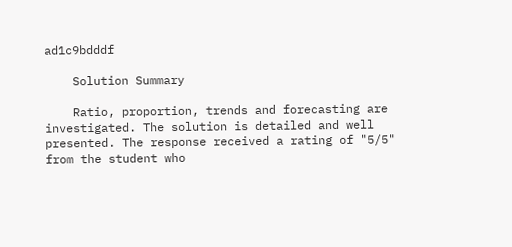ad1c9bdddf

    Solution Summary

    Ratio, proportion, trends and forecasting are investigated. The solution is detailed and well presented. The response received a rating of "5/5" from the student who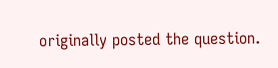originally posted the question.